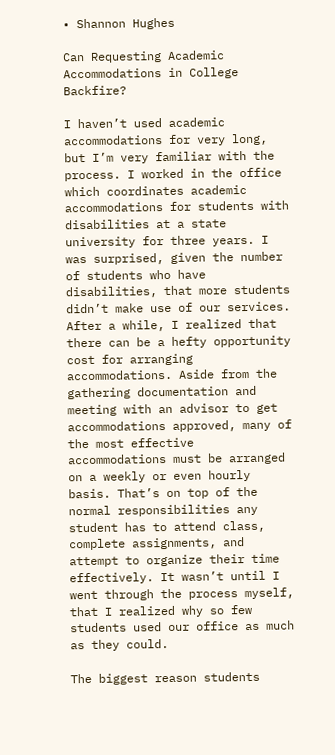• Shannon Hughes

Can Requesting Academic Accommodations in College Backfire?

I haven’t used academic accommodations for very long, but I’m very familiar with the process. I worked in the office which coordinates academic accommodations for students with disabilities at a state university for three years. I was surprised, given the number of students who have disabilities, that more students didn’t make use of our services. After a while, I realized that there can be a hefty opportunity cost for arranging accommodations. Aside from the gathering documentation and meeting with an advisor to get accommodations approved, many of the most effective accommodations must be arranged on a weekly or even hourly basis. That’s on top of the normal responsibilities any student has to attend class, complete assignments, and attempt to organize their time effectively. It wasn’t until I went through the process myself, that I realized why so few students used our office as much as they could.

The biggest reason students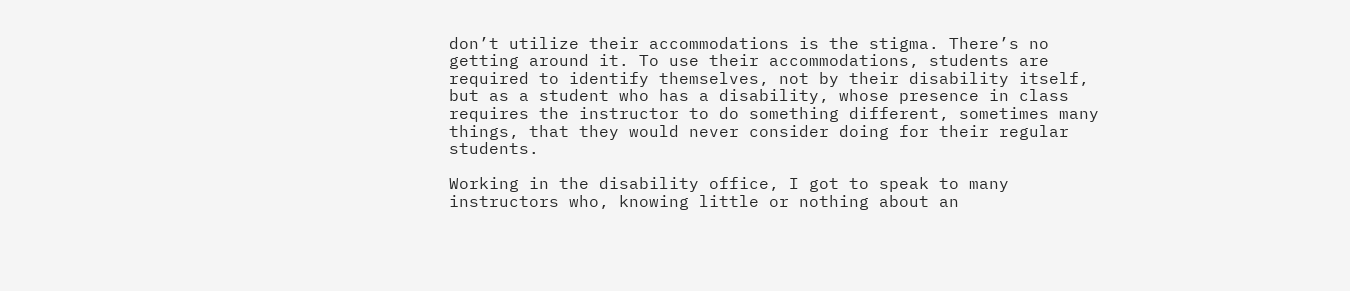don’t utilize their accommodations is the stigma. There’s no getting around it. To use their accommodations, students are required to identify themselves, not by their disability itself, but as a student who has a disability, whose presence in class requires the instructor to do something different, sometimes many things, that they would never consider doing for their regular students.

Working in the disability office, I got to speak to many instructors who, knowing little or nothing about an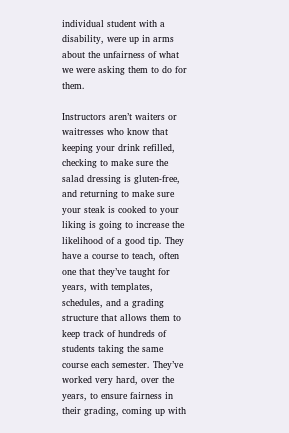individual student with a disability, were up in arms about the unfairness of what we were asking them to do for them.

Instructors aren’t waiters or waitresses who know that keeping your drink refilled, checking to make sure the salad dressing is gluten-free, and returning to make sure your steak is cooked to your liking is going to increase the likelihood of a good tip. They have a course to teach, often one that they’ve taught for years, with templates, schedules, and a grading structure that allows them to keep track of hundreds of students taking the same course each semester. They’ve worked very hard, over the years, to ensure fairness in their grading, coming up with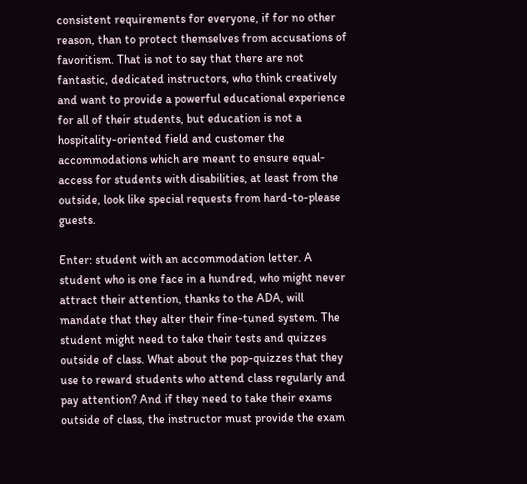consistent requirements for everyone, if for no other reason, than to protect themselves from accusations of favoritism. That is not to say that there are not fantastic, dedicated instructors, who think creatively and want to provide a powerful educational experience for all of their students, but education is not a hospitality-oriented field and customer the accommodations which are meant to ensure equal-access for students with disabilities, at least from the outside, look like special requests from hard-to-please guests.

Enter: student with an accommodation letter. A student who is one face in a hundred, who might never attract their attention, thanks to the ADA, will mandate that they alter their fine-tuned system. The student might need to take their tests and quizzes outside of class. What about the pop-quizzes that they use to reward students who attend class regularly and pay attention? And if they need to take their exams outside of class, the instructor must provide the exam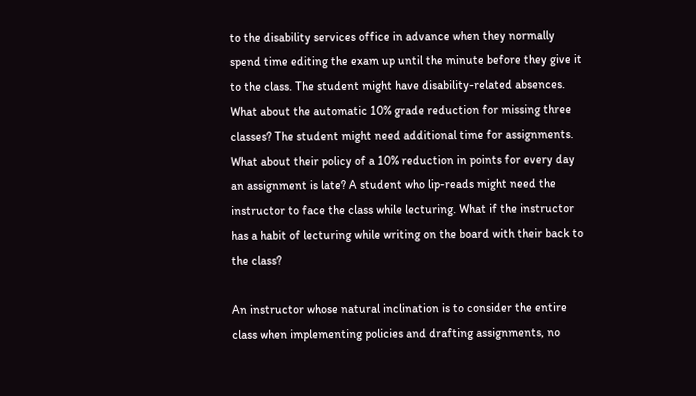to the disability services office in advance when they normally spend time editing the exam up until the minute before they give it to the class. The student might have disability-related absences. What about the automatic 10% grade reduction for missing three classes? The student might need additional time for assignments. What about their policy of a 10% reduction in points for every day an assignment is late? A student who lip-reads might need the instructor to face the class while lecturing. What if the instructor has a habit of lecturing while writing on the board with their back to the class?

An instructor whose natural inclination is to consider the entire class when implementing policies and drafting assignments, no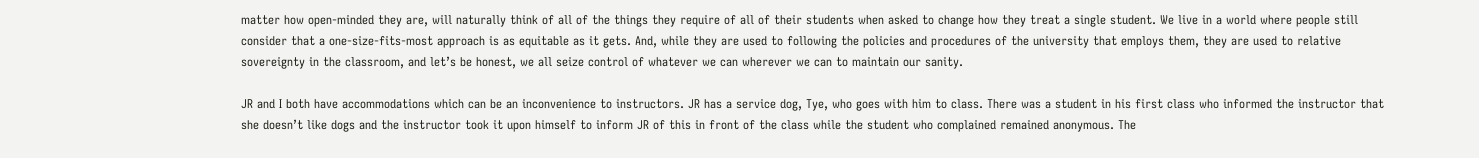matter how open-minded they are, will naturally think of all of the things they require of all of their students when asked to change how they treat a single student. We live in a world where people still consider that a one-size-fits-most approach is as equitable as it gets. And, while they are used to following the policies and procedures of the university that employs them, they are used to relative sovereignty in the classroom, and let’s be honest, we all seize control of whatever we can wherever we can to maintain our sanity.

JR and I both have accommodations which can be an inconvenience to instructors. JR has a service dog, Tye, who goes with him to class. There was a student in his first class who informed the instructor that she doesn’t like dogs and the instructor took it upon himself to inform JR of this in front of the class while the student who complained remained anonymous. The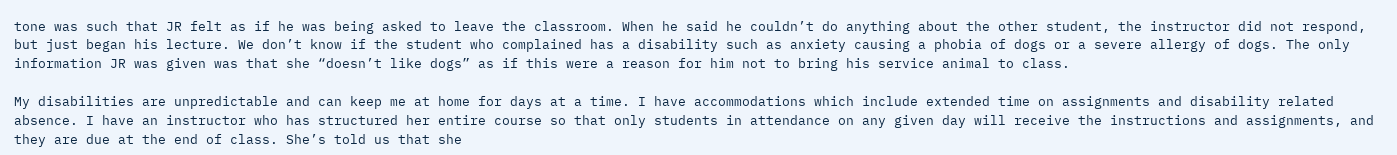tone was such that JR felt as if he was being asked to leave the classroom. When he said he couldn’t do anything about the other student, the instructor did not respond, but just began his lecture. We don’t know if the student who complained has a disability such as anxiety causing a phobia of dogs or a severe allergy of dogs. The only information JR was given was that she “doesn’t like dogs” as if this were a reason for him not to bring his service animal to class.

My disabilities are unpredictable and can keep me at home for days at a time. I have accommodations which include extended time on assignments and disability related absence. I have an instructor who has structured her entire course so that only students in attendance on any given day will receive the instructions and assignments, and they are due at the end of class. She’s told us that she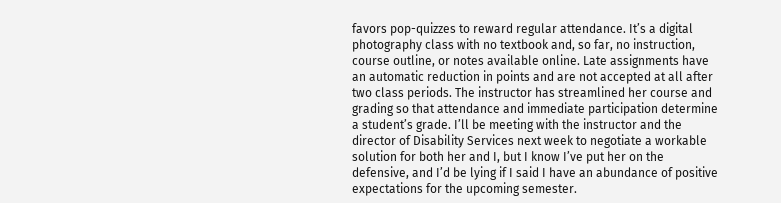favors pop-quizzes to reward regular attendance. It’s a digital photography class with no textbook and, so far, no instruction, course outline, or notes available online. Late assignments have an automatic reduction in points and are not accepted at all after two class periods. The instructor has streamlined her course and grading so that attendance and immediate participation determine a student’s grade. I’ll be meeting with the instructor and the director of Disability Services next week to negotiate a workable solution for both her and I, but I know I’ve put her on the defensive, and I’d be lying if I said I have an abundance of positive expectations for the upcoming semester.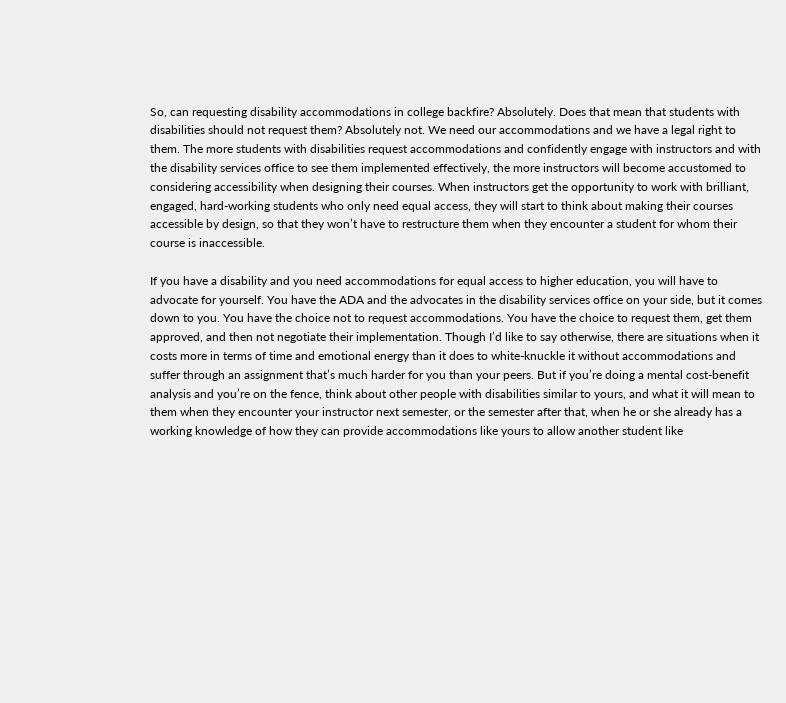So, can requesting disability accommodations in college backfire? Absolutely. Does that mean that students with disabilities should not request them? Absolutely not. We need our accommodations and we have a legal right to them. The more students with disabilities request accommodations and confidently engage with instructors and with the disability services office to see them implemented effectively, the more instructors will become accustomed to considering accessibility when designing their courses. When instructors get the opportunity to work with brilliant, engaged, hard-working students who only need equal access, they will start to think about making their courses accessible by design, so that they won’t have to restructure them when they encounter a student for whom their course is inaccessible.

If you have a disability and you need accommodations for equal access to higher education, you will have to advocate for yourself. You have the ADA and the advocates in the disability services office on your side, but it comes down to you. You have the choice not to request accommodations. You have the choice to request them, get them approved, and then not negotiate their implementation. Though I’d like to say otherwise, there are situations when it costs more in terms of time and emotional energy than it does to white-knuckle it without accommodations and suffer through an assignment that’s much harder for you than your peers. But if you’re doing a mental cost-benefit analysis and you’re on the fence, think about other people with disabilities similar to yours, and what it will mean to them when they encounter your instructor next semester, or the semester after that, when he or she already has a working knowledge of how they can provide accommodations like yours to allow another student like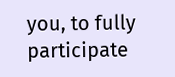you, to fully participate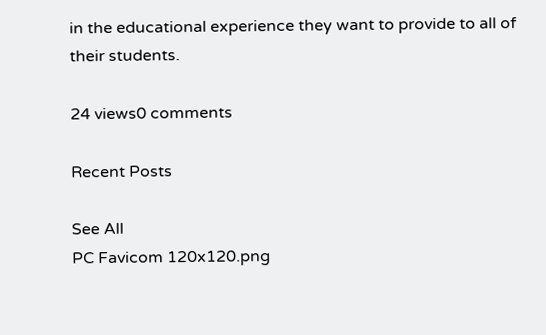in the educational experience they want to provide to all of their students.

24 views0 comments

Recent Posts

See All
PC Favicom 120x120.png